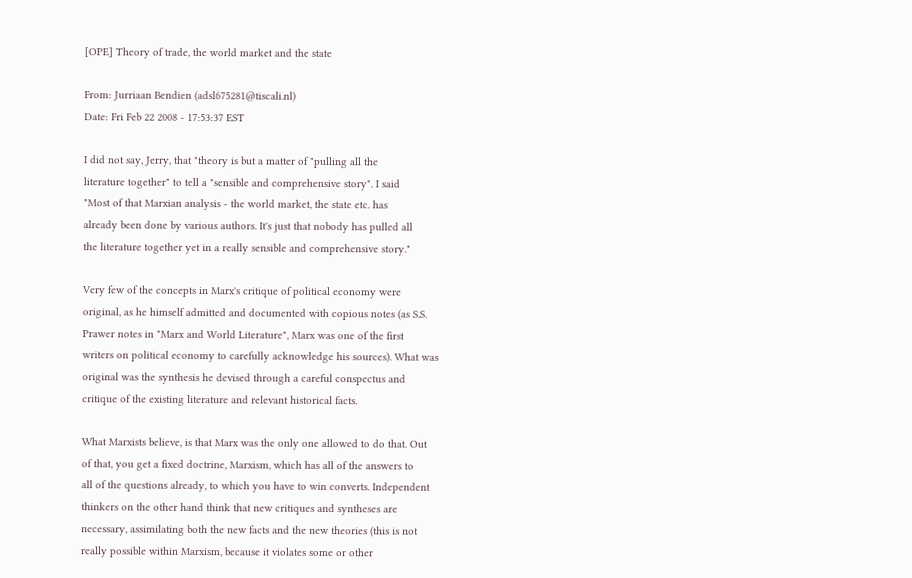[OPE] Theory of trade, the world market and the state

From: Jurriaan Bendien (adsl675281@tiscali.nl)
Date: Fri Feb 22 2008 - 17:53:37 EST

I did not say, Jerry, that "theory is but a matter of "pulling all the
literature together" to tell a "sensible and comprehensive story". I said
"Most of that Marxian analysis - the world market, the state etc. has
already been done by various authors. It's just that nobody has pulled all
the literature together yet in a really sensible and comprehensive story."

Very few of the concepts in Marx's critique of political economy were
original, as he himself admitted and documented with copious notes (as S.S.
Prawer notes in "Marx and World Literature", Marx was one of the first
writers on political economy to carefully acknowledge his sources). What was
original was the synthesis he devised through a careful conspectus and
critique of the existing literature and relevant historical facts.

What Marxists believe, is that Marx was the only one allowed to do that. Out
of that, you get a fixed doctrine, Marxism, which has all of the answers to
all of the questions already, to which you have to win converts. Independent
thinkers on the other hand think that new critiques and syntheses are
necessary, assimilating both the new facts and the new theories (this is not
really possible within Marxism, because it violates some or other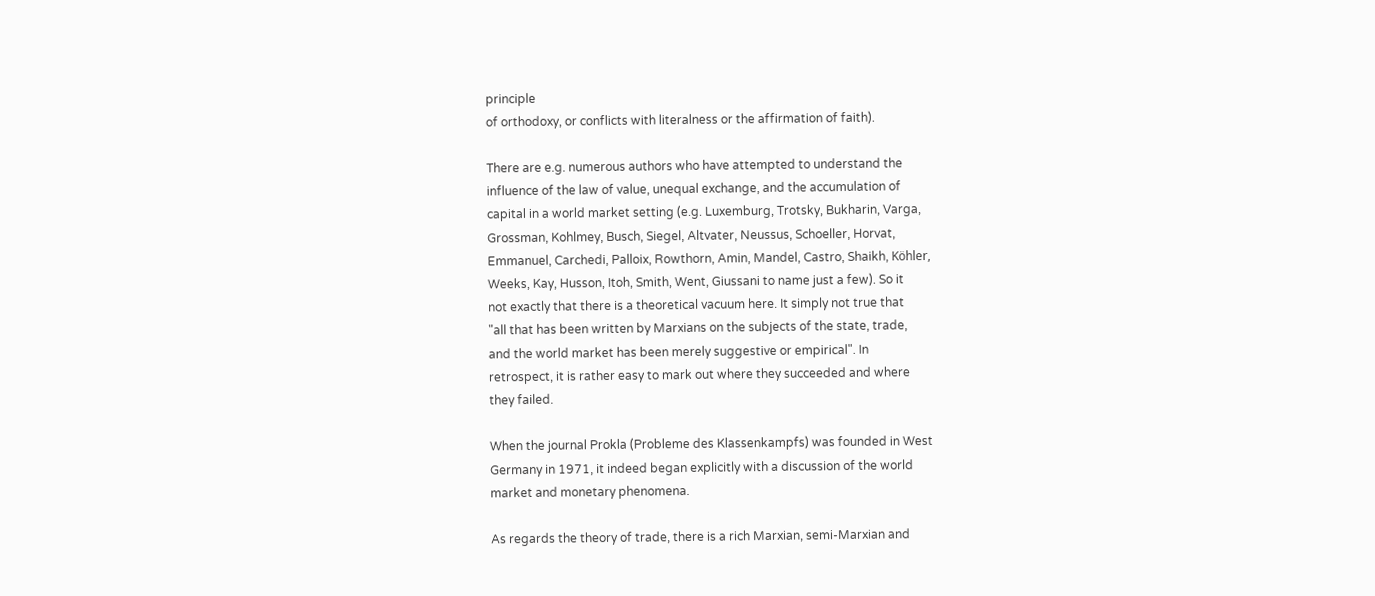principle
of orthodoxy, or conflicts with literalness or the affirmation of faith).

There are e.g. numerous authors who have attempted to understand the
influence of the law of value, unequal exchange, and the accumulation of
capital in a world market setting (e.g. Luxemburg, Trotsky, Bukharin, Varga,
Grossman, Kohlmey, Busch, Siegel, Altvater, Neussus, Schoeller, Horvat,
Emmanuel, Carchedi, Palloix, Rowthorn, Amin, Mandel, Castro, Shaikh, Köhler,
Weeks, Kay, Husson, Itoh, Smith, Went, Giussani to name just a few). So it
not exactly that there is a theoretical vacuum here. It simply not true that
"all that has been written by Marxians on the subjects of the state, trade,
and the world market has been merely suggestive or empirical". In
retrospect, it is rather easy to mark out where they succeeded and where
they failed.

When the journal Prokla (Probleme des Klassenkampfs) was founded in West
Germany in 1971, it indeed began explicitly with a discussion of the world
market and monetary phenomena.

As regards the theory of trade, there is a rich Marxian, semi-Marxian and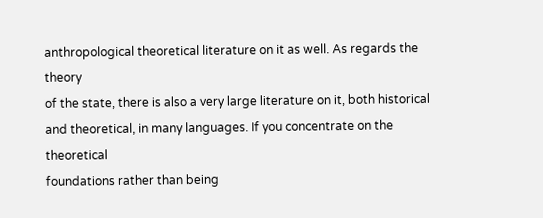anthropological theoretical literature on it as well. As regards the theory
of the state, there is also a very large literature on it, both historical
and theoretical, in many languages. If you concentrate on the theoretical
foundations rather than being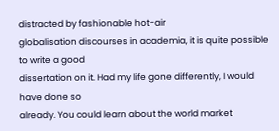distracted by fashionable hot-air
globalisation discourses in academia, it is quite possible to write a good
dissertation on it. Had my life gone differently, I would have done so
already. You could learn about the world market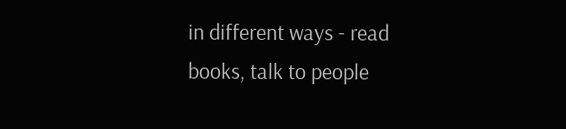in different ways - read
books, talk to people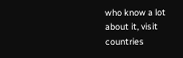who know a lot about it, visit countries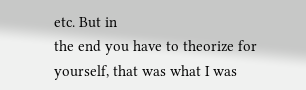etc. But in
the end you have to theorize for yourself, that was what I was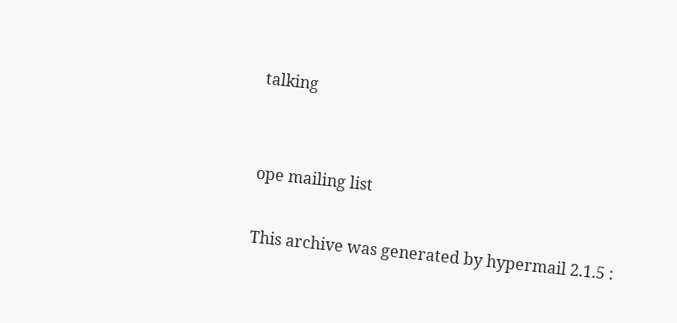talking


ope mailing list

This archive was generated by hypermail 2.1.5 :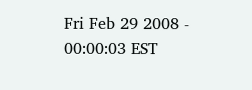Fri Feb 29 2008 - 00:00:03 EST